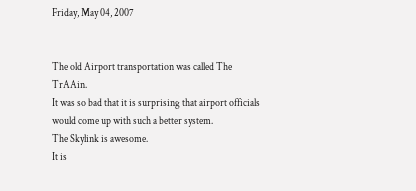Friday, May 04, 2007


The old Airport transportation was called The TrAAin.
It was so bad that it is surprising that airport officials would come up with such a better system.
The Skylink is awesome.
It is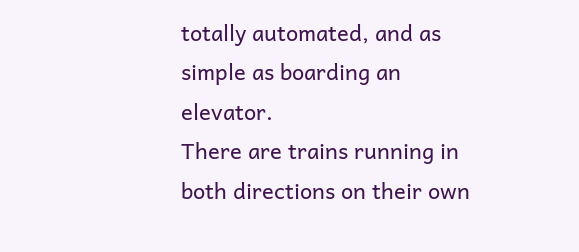totally automated, and as simple as boarding an elevator.
There are trains running in both directions on their own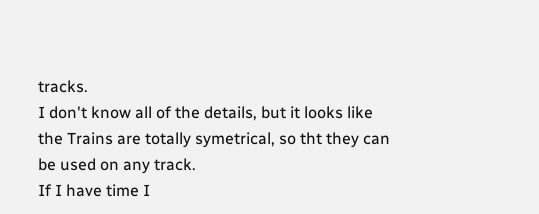tracks.
I don't know all of the details, but it looks like the Trains are totally symetrical, so tht they can be used on any track.
If I have time I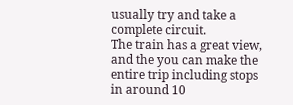usually try and take a complete circuit.
The train has a great view, and the you can make the entire trip including stops in around 10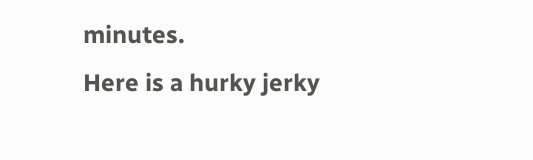minutes.
Here is a hurky jerky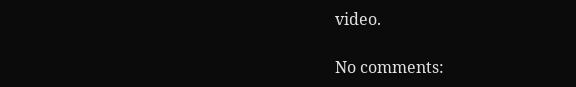video.

No comments: